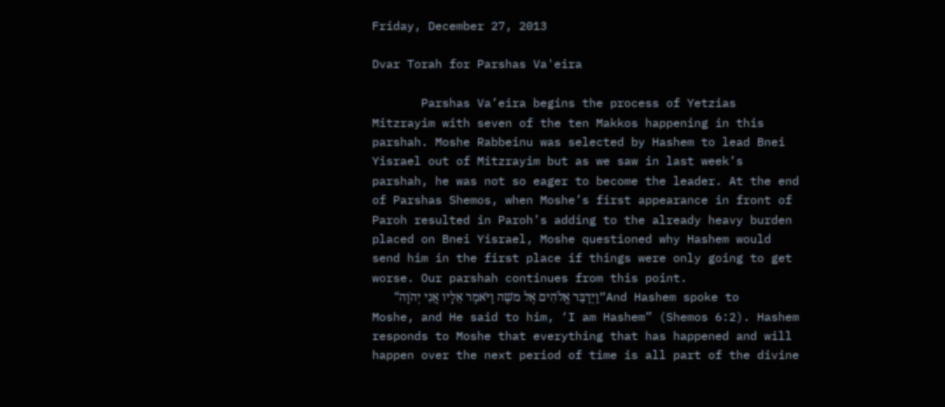Friday, December 27, 2013

Dvar Torah for Parshas Va'eira

       Parshas Va’eira begins the process of Yetzias Mitzrayim with seven of the ten Makkos happening in this parshah. Moshe Rabbeinu was selected by Hashem to lead Bnei Yisrael out of Mitzrayim but as we saw in last week’s parshah, he was not so eager to become the leader. At the end of Parshas Shemos, when Moshe’s first appearance in front of Paroh resulted in Paroh’s adding to the already heavy burden placed on Bnei Yisrael, Moshe questioned why Hashem would send him in the first place if things were only going to get worse. Our parshah continues from this point.
       “וַיְדַבֵּר אֱלֹהִים אֶל משֶׁה וַיֹּאמֶר אֵלָיו אֲנִי יְהֹוָה“And Hashem spoke to Moshe, and He said to him, ‘I am Hashem” (Shemos 6:2). Hashem responds to Moshe that everything that has happened and will happen over the next period of time is all part of the divine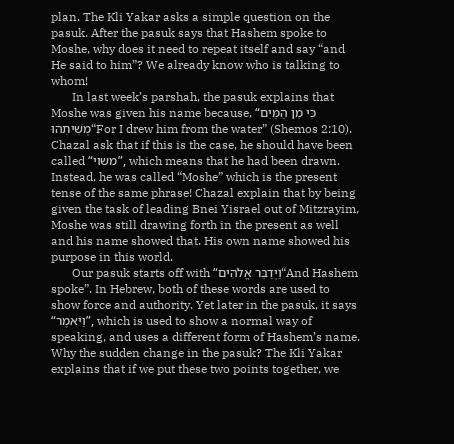plan. The Kli Yakar asks a simple question on the pasuk. After the pasuk says that Hashem spoke to Moshe, why does it need to repeat itself and say “and He said to him”? We already know who is talking to whom!
       In last week’s parshah, the pasuk explains that Moshe was given his name because, “כִּי מִן הַמַּיִם מְשִׁיתִהוּ“For I drew him from the water” (Shemos 2:10). Chazal ask that if this is the case, he should have been called “משוי”, which means that he had been drawn. Instead, he was called “Moshe” which is the present tense of the same phrase! Chazal explain that by being given the task of leading Bnei Yisrael out of Mitzrayim, Moshe was still drawing forth in the present as well and his name showed that. His own name showed his purpose in this world.
       Our pasuk starts off with “וַיְדַבֵּר אֱלֹהִים“And Hashem spoke”. In Hebrew, both of these words are used to show force and authority. Yet later in the pasuk, it says “וַיֹּאמֶר”, which is used to show a normal way of speaking, and uses a different form of Hashem’s name. Why the sudden change in the pasuk? The Kli Yakar explains that if we put these two points together, we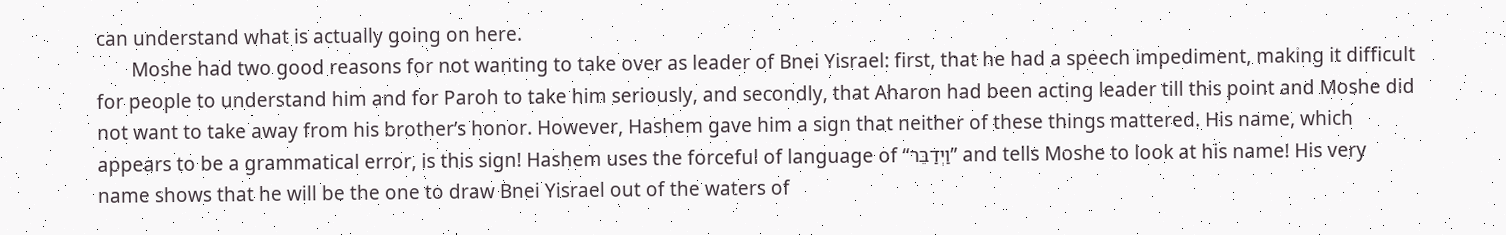can understand what is actually going on here.
       Moshe had two good reasons for not wanting to take over as leader of Bnei Yisrael: first, that he had a speech impediment, making it difficult for people to understand him and for Paroh to take him seriously, and secondly, that Aharon had been acting leader till this point and Moshe did not want to take away from his brother’s honor. However, Hashem gave him a sign that neither of these things mattered. His name, which appears to be a grammatical error, is this sign! Hashem uses the forceful of language of “וַיְדַבֵּר” and tells Moshe to look at his name! His very name shows that he will be the one to draw Bnei Yisrael out of the waters of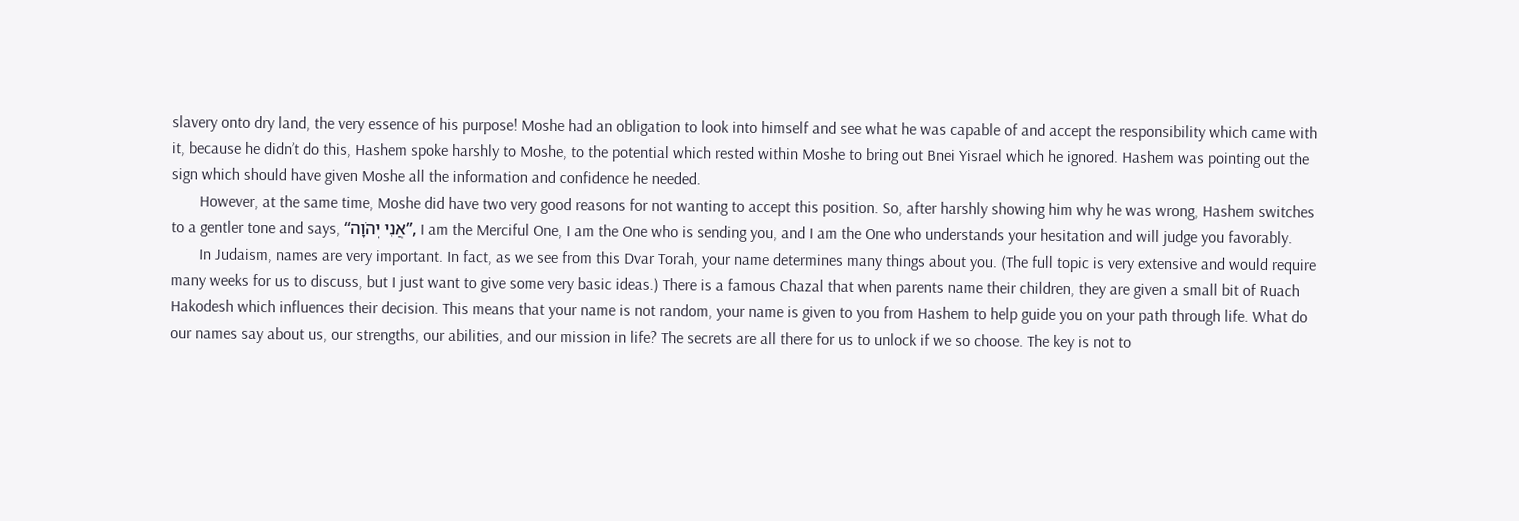slavery onto dry land, the very essence of his purpose! Moshe had an obligation to look into himself and see what he was capable of and accept the responsibility which came with it, because he didn’t do this, Hashem spoke harshly to Moshe, to the potential which rested within Moshe to bring out Bnei Yisrael which he ignored. Hashem was pointing out the sign which should have given Moshe all the information and confidence he needed.
       However, at the same time, Moshe did have two very good reasons for not wanting to accept this position. So, after harshly showing him why he was wrong, Hashem switches to a gentler tone and says, “אֲנִי יְהֹוָה”, I am the Merciful One, I am the One who is sending you, and I am the One who understands your hesitation and will judge you favorably.
       In Judaism, names are very important. In fact, as we see from this Dvar Torah, your name determines many things about you. (The full topic is very extensive and would require many weeks for us to discuss, but I just want to give some very basic ideas.) There is a famous Chazal that when parents name their children, they are given a small bit of Ruach Hakodesh which influences their decision. This means that your name is not random, your name is given to you from Hashem to help guide you on your path through life. What do our names say about us, our strengths, our abilities, and our mission in life? The secrets are all there for us to unlock if we so choose. The key is not to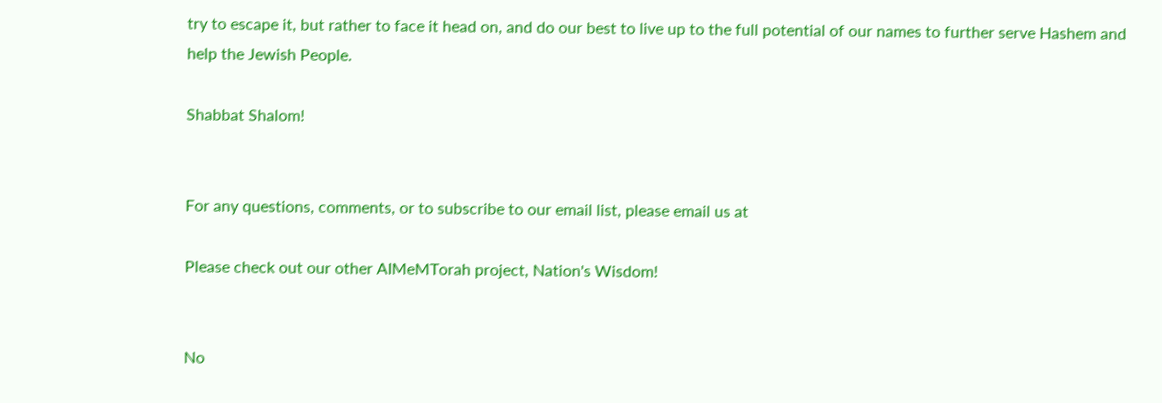try to escape it, but rather to face it head on, and do our best to live up to the full potential of our names to further serve Hashem and help the Jewish People.

Shabbat Shalom!


For any questions, comments, or to subscribe to our email list, please email us at

Please check out our other AIMeMTorah project, Nation's Wisdom!


No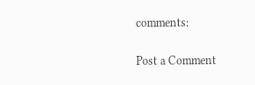comments:

Post a Comment